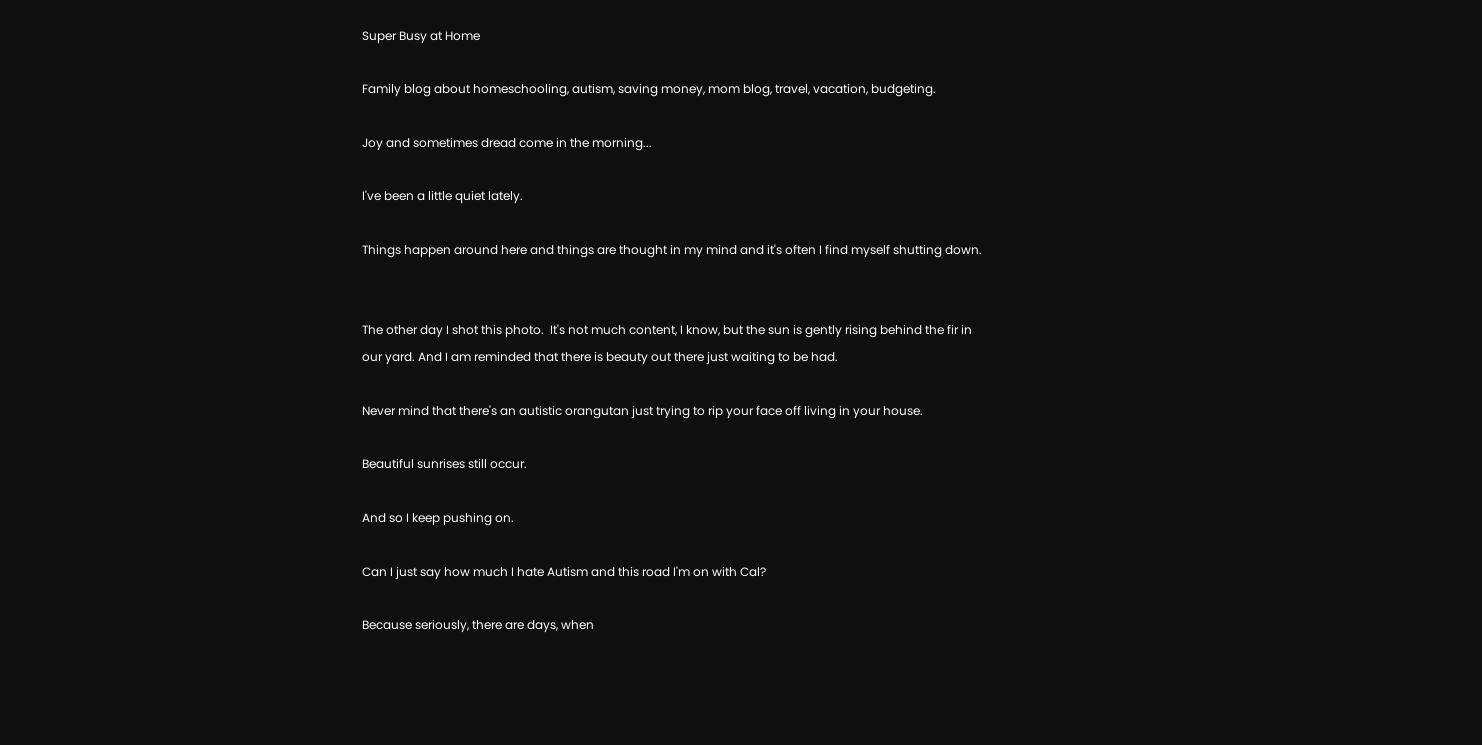Super Busy at Home

Family blog about homeschooling, autism, saving money, mom blog, travel, vacation, budgeting.

Joy and sometimes dread come in the morning...

I've been a little quiet lately.

Things happen around here and things are thought in my mind and it's often I find myself shutting down.


The other day I shot this photo.  It's not much content, I know, but the sun is gently rising behind the fir in our yard. And I am reminded that there is beauty out there just waiting to be had.

Never mind that there's an autistic orangutan just trying to rip your face off living in your house.

Beautiful sunrises still occur.

And so I keep pushing on.

Can I just say how much I hate Autism and this road I'm on with Cal?

Because seriously, there are days, when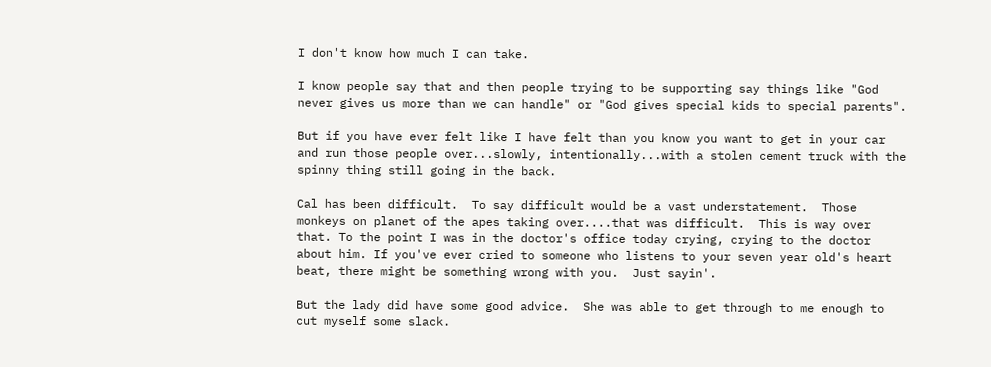I don't know how much I can take.

I know people say that and then people trying to be supporting say things like "God never gives us more than we can handle" or "God gives special kids to special parents".

But if you have ever felt like I have felt than you know you want to get in your car and run those people over...slowly, intentionally...with a stolen cement truck with the spinny thing still going in the back.

Cal has been difficult.  To say difficult would be a vast understatement.  Those monkeys on planet of the apes taking over....that was difficult.  This is way over that. To the point I was in the doctor's office today crying, crying to the doctor about him. If you've ever cried to someone who listens to your seven year old's heart beat, there might be something wrong with you.  Just sayin'.

But the lady did have some good advice.  She was able to get through to me enough to cut myself some slack.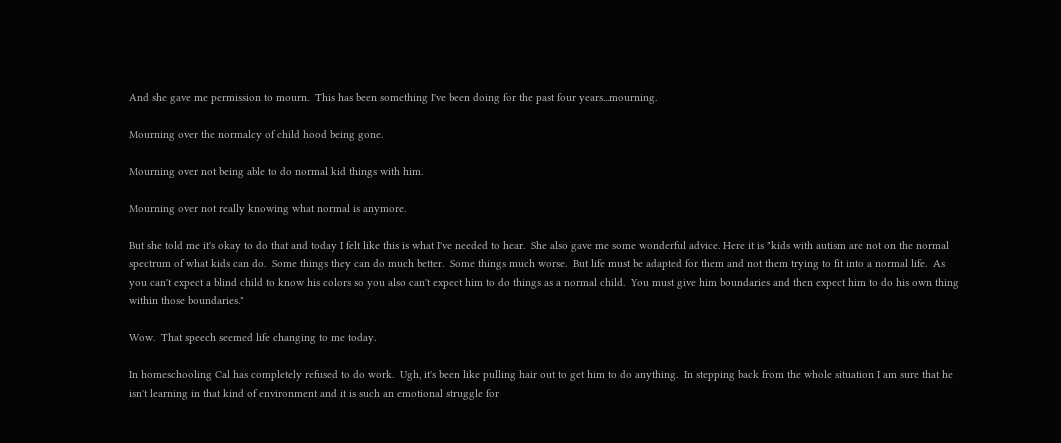And she gave me permission to mourn.  This has been something I've been doing for the past four years...mourning.

Mourning over the normalcy of child hood being gone.

Mourning over not being able to do normal kid things with him.

Mourning over not really knowing what normal is anymore.

But she told me it's okay to do that and today I felt like this is what I've needed to hear.  She also gave me some wonderful advice. Here it is "kids with autism are not on the normal spectrum of what kids can do.  Some things they can do much better.  Some things much worse.  But life must be adapted for them and not them trying to fit into a normal life.  As you can't expect a blind child to know his colors so you also can't expect him to do things as a normal child.  You must give him boundaries and then expect him to do his own thing within those boundaries."

Wow.  That speech seemed life changing to me today.

In homeschooling Cal has completely refused to do work.  Ugh, it's been like pulling hair out to get him to do anything.  In stepping back from the whole situation I am sure that he isn't learning in that kind of environment and it is such an emotional struggle for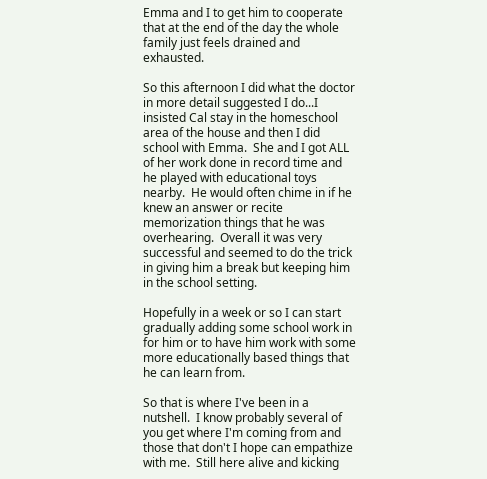Emma and I to get him to cooperate that at the end of the day the whole family just feels drained and exhausted.

So this afternoon I did what the doctor in more detail suggested I do...I insisted Cal stay in the homeschool area of the house and then I did school with Emma.  She and I got ALL of her work done in record time and he played with educational toys nearby.  He would often chime in if he knew an answer or recite memorization things that he was overhearing.  Overall it was very successful and seemed to do the trick in giving him a break but keeping him in the school setting.

Hopefully in a week or so I can start gradually adding some school work in for him or to have him work with some more educationally based things that he can learn from.

So that is where I've been in a nutshell.  I know probably several of you get where I'm coming from and those that don't I hope can empathize with me.  Still here alive and kicking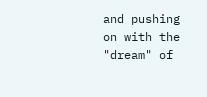and pushing on with the "dream" of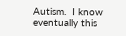Autism.  I know eventually this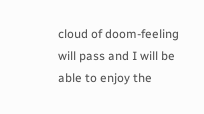cloud of doom-feeling will pass and I will be able to enjoy the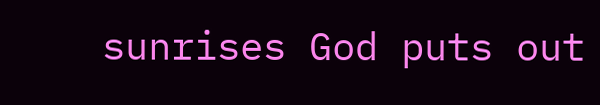sunrises God puts out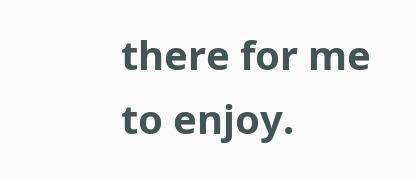there for me to enjoy.